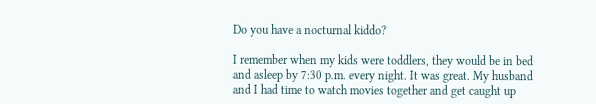Do you have a nocturnal kiddo?

I remember when my kids were toddlers, they would be in bed and asleep by 7:30 p.m. every night. It was great. My husband and I had time to watch movies together and get caught up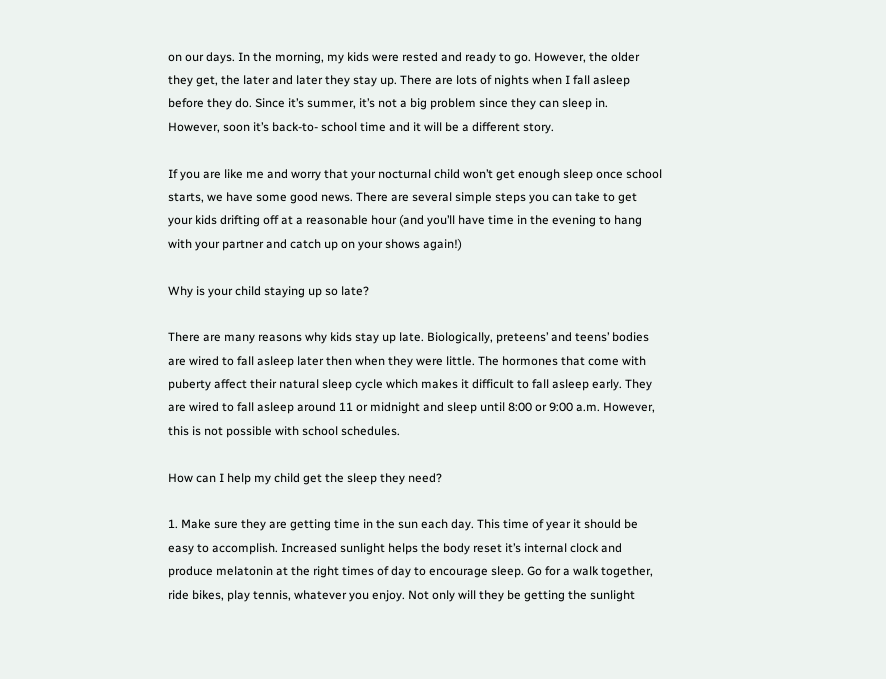on our days. In the morning, my kids were rested and ready to go. However, the older they get, the later and later they stay up. There are lots of nights when I fall asleep before they do. Since it’s summer, it’s not a big problem since they can sleep in. However, soon it’s back-to- school time and it will be a different story.

If you are like me and worry that your nocturnal child won’t get enough sleep once school starts, we have some good news. There are several simple steps you can take to get your kids drifting off at a reasonable hour (and you’ll have time in the evening to hang with your partner and catch up on your shows again!)

Why is your child staying up so late?

There are many reasons why kids stay up late. Biologically, preteens’ and teens’ bodies are wired to fall asleep later then when they were little. The hormones that come with puberty affect their natural sleep cycle which makes it difficult to fall asleep early. They are wired to fall asleep around 11 or midnight and sleep until 8:00 or 9:00 a.m. However, this is not possible with school schedules.

How can I help my child get the sleep they need?

1. Make sure they are getting time in the sun each day. This time of year it should be easy to accomplish. Increased sunlight helps the body reset it’s internal clock and produce melatonin at the right times of day to encourage sleep. Go for a walk together, ride bikes, play tennis, whatever you enjoy. Not only will they be getting the sunlight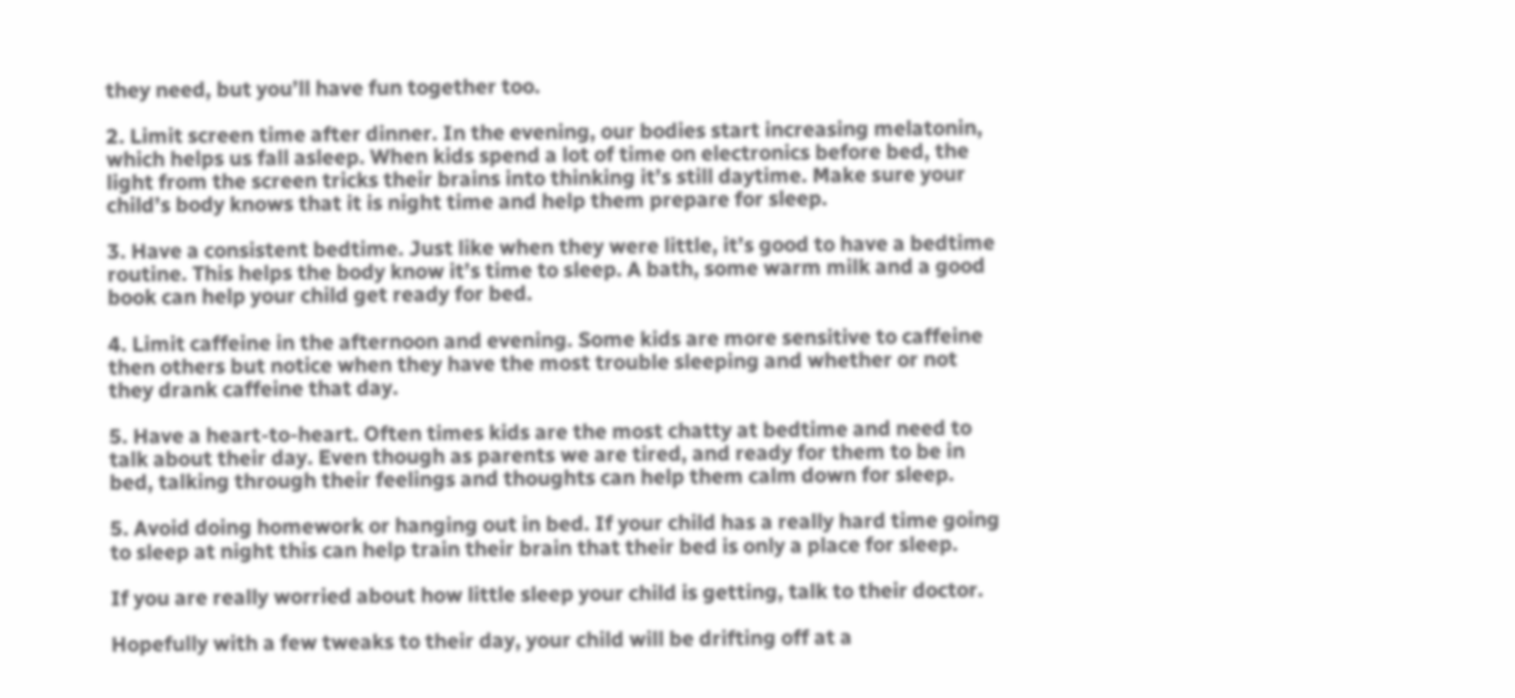they need, but you’ll have fun together too.

2. Limit screen time after dinner. In the evening, our bodies start increasing melatonin, which helps us fall asleep. When kids spend a lot of time on electronics before bed, the light from the screen tricks their brains into thinking it’s still daytime. Make sure your child’s body knows that it is night time and help them prepare for sleep.

3. Have a consistent bedtime. Just like when they were little, it’s good to have a bedtime routine. This helps the body know it’s time to sleep. A bath, some warm milk and a good book can help your child get ready for bed.

4. Limit caffeine in the afternoon and evening. Some kids are more sensitive to caffeine then others but notice when they have the most trouble sleeping and whether or not they drank caffeine that day.

5. Have a heart-to-heart. Often times kids are the most chatty at bedtime and need to talk about their day. Even though as parents we are tired, and ready for them to be in bed, talking through their feelings and thoughts can help them calm down for sleep.

5. Avoid doing homework or hanging out in bed. If your child has a really hard time going to sleep at night this can help train their brain that their bed is only a place for sleep.

If you are really worried about how little sleep your child is getting, talk to their doctor.

Hopefully with a few tweaks to their day, your child will be drifting off at a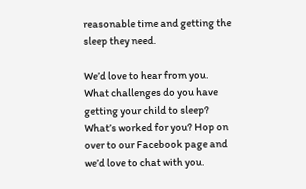reasonable time and getting the sleep they need.

We’d love to hear from you. What challenges do you have getting your child to sleep? What’s worked for you? Hop on over to our Facebook page and we’d love to chat with you.